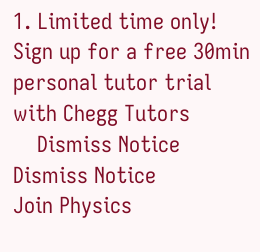1. Limited time only! Sign up for a free 30min personal tutor trial with Chegg Tutors
    Dismiss Notice
Dismiss Notice
Join Physics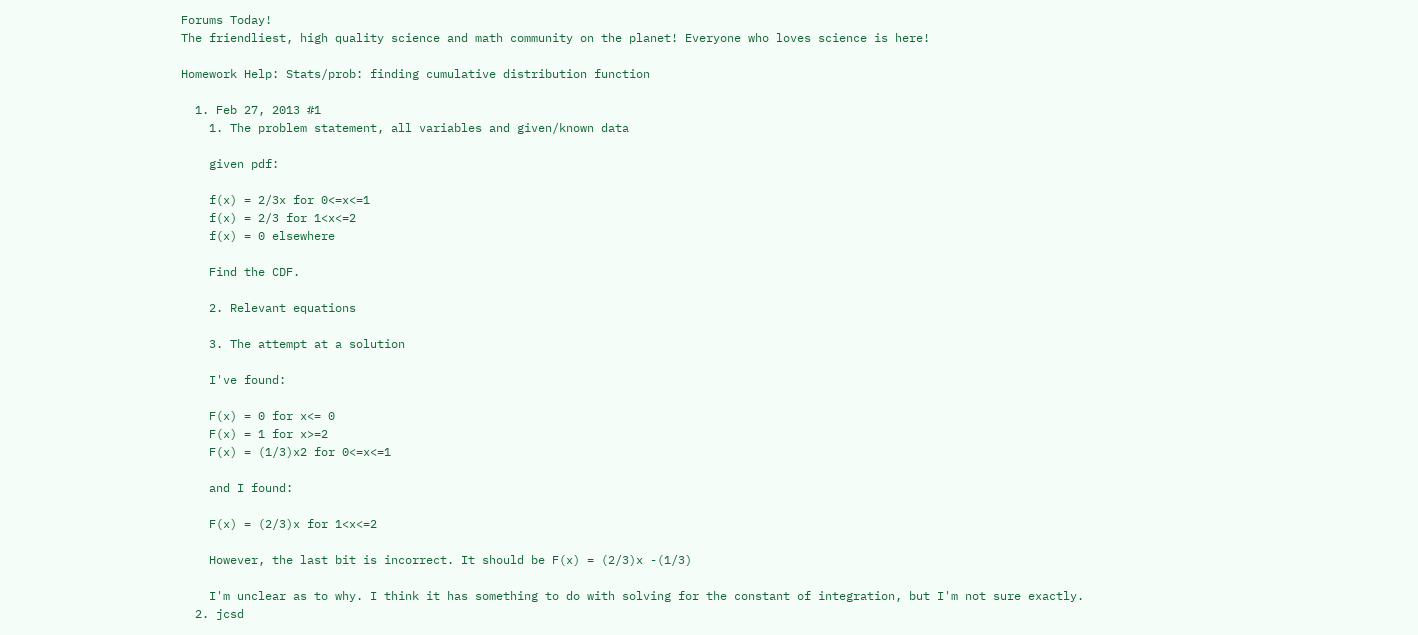Forums Today!
The friendliest, high quality science and math community on the planet! Everyone who loves science is here!

Homework Help: Stats/prob: finding cumulative distribution function

  1. Feb 27, 2013 #1
    1. The problem statement, all variables and given/known data

    given pdf:

    f(x) = 2/3x for 0<=x<=1
    f(x) = 2/3 for 1<x<=2
    f(x) = 0 elsewhere

    Find the CDF.

    2. Relevant equations

    3. The attempt at a solution

    I've found:

    F(x) = 0 for x<= 0
    F(x) = 1 for x>=2
    F(x) = (1/3)x2 for 0<=x<=1

    and I found:

    F(x) = (2/3)x for 1<x<=2

    However, the last bit is incorrect. It should be F(x) = (2/3)x -(1/3)

    I'm unclear as to why. I think it has something to do with solving for the constant of integration, but I'm not sure exactly.
  2. jcsd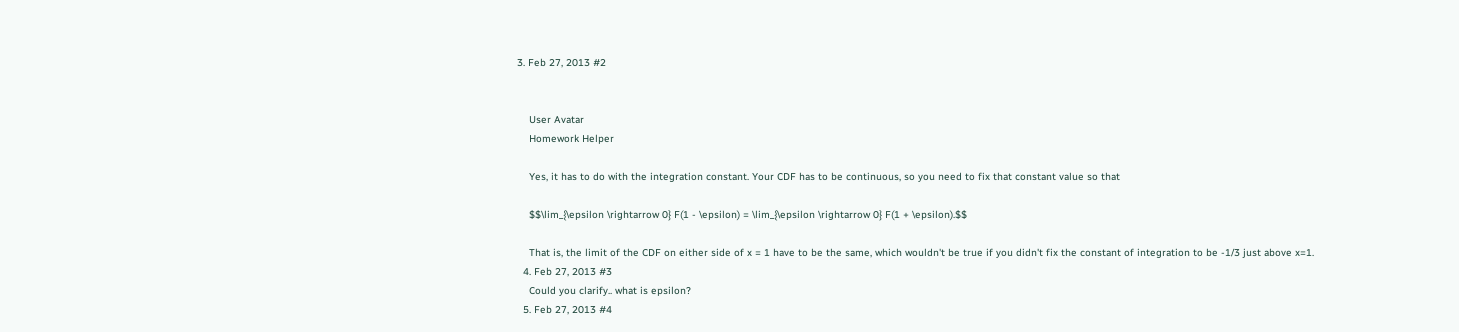3. Feb 27, 2013 #2


    User Avatar
    Homework Helper

    Yes, it has to do with the integration constant. Your CDF has to be continuous, so you need to fix that constant value so that

    $$\lim_{\epsilon \rightarrow 0} F(1 - \epsilon) = \lim_{\epsilon \rightarrow 0} F(1 + \epsilon).$$

    That is, the limit of the CDF on either side of x = 1 have to be the same, which wouldn't be true if you didn't fix the constant of integration to be -1/3 just above x=1.
  4. Feb 27, 2013 #3
    Could you clarify.. what is epsilon?
  5. Feb 27, 2013 #4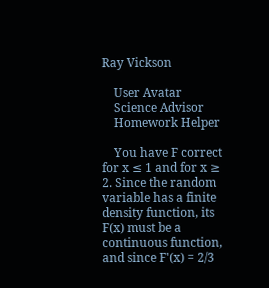Ray Vickson

    User Avatar
    Science Advisor
    Homework Helper

    You have F correct for x ≤ 1 and for x ≥ 2. Since the random variable has a finite density function, its F(x) must be a continuous function, and since F'(x) = 2/3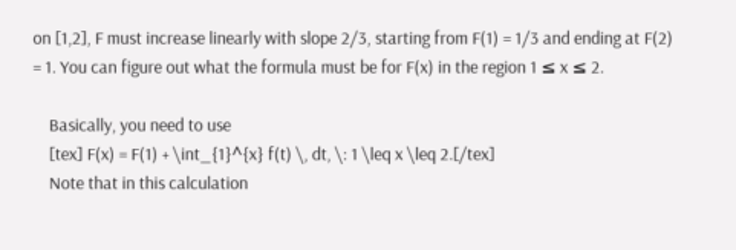on [1,2], F must increase linearly with slope 2/3, starting from F(1) = 1/3 and ending at F(2) = 1. You can figure out what the formula must be for F(x) in the region 1 ≤ x ≤ 2.

    Basically, you need to use
    [tex] F(x) = F(1) + \int_{1}^{x} f(t) \, dt, \: 1 \leq x \leq 2.[/tex]
    Note that in this calculation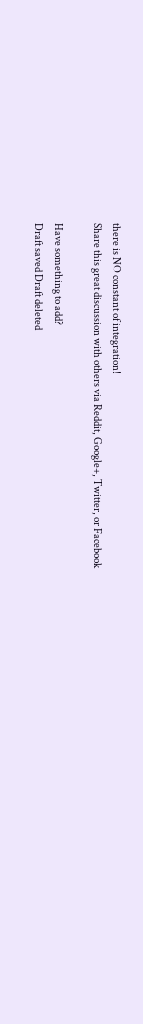there is NO constant of integration!
Share this great discussion with others via Reddit, Google+, Twitter, or Facebook

Have something to add?
Draft saved Draft deleted